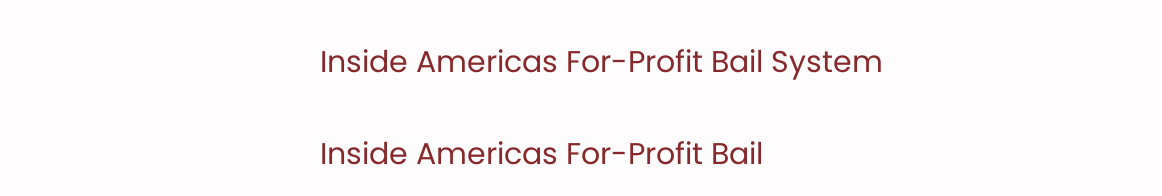Inside Americas For-Profit Bail System

Inside Americas For-Profit Bail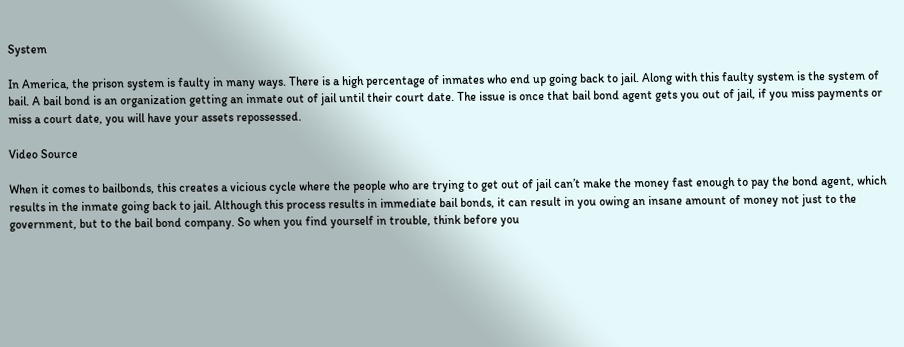System

In America, the prison system is faulty in many ways. There is a high percentage of inmates who end up going back to jail. Along with this faulty system is the system of bail. A bail bond is an organization getting an inmate out of jail until their court date. The issue is once that bail bond agent gets you out of jail, if you miss payments or miss a court date, you will have your assets repossessed.

Video Source

When it comes to bailbonds, this creates a vicious cycle where the people who are trying to get out of jail can’t make the money fast enough to pay the bond agent, which results in the inmate going back to jail. Although this process results in immediate bail bonds, it can result in you owing an insane amount of money not just to the government, but to the bail bond company. So when you find yourself in trouble, think before you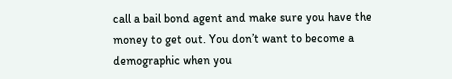call a bail bond agent and make sure you have the money to get out. You don’t want to become a demographic when you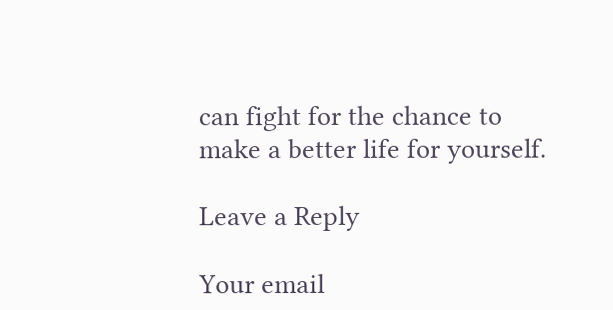can fight for the chance to make a better life for yourself.

Leave a Reply

Your email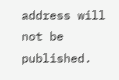address will not be published.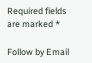Required fields are marked *

Follow by Email